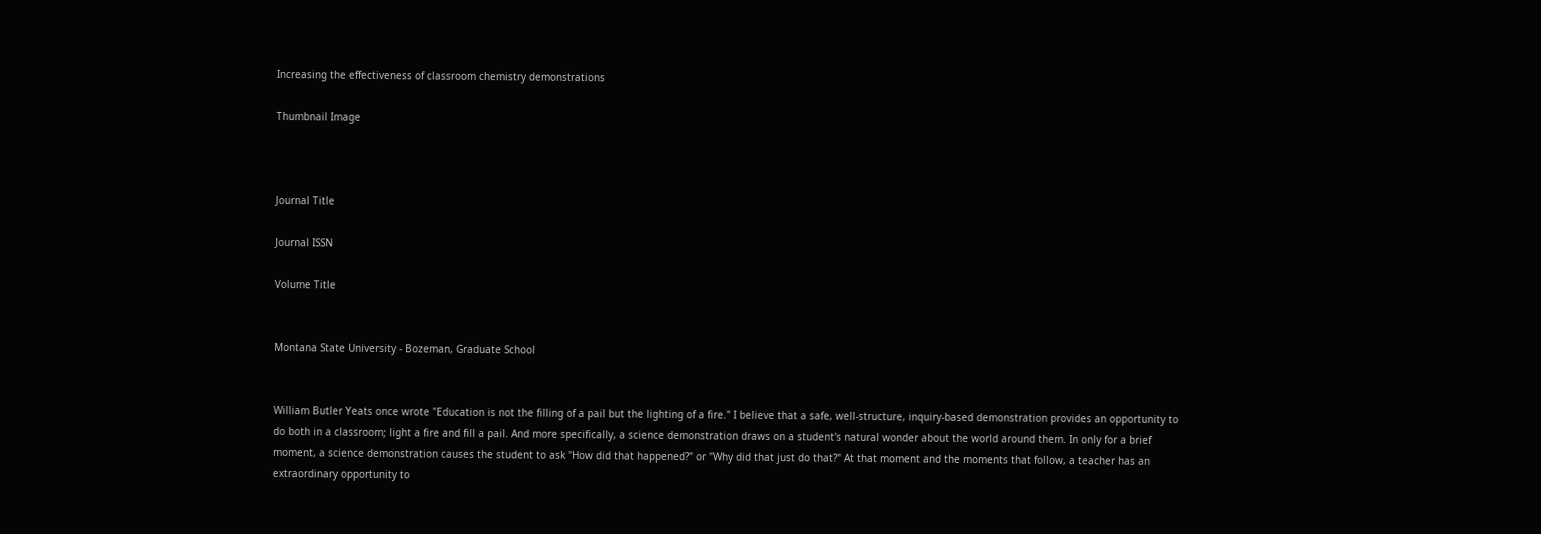Increasing the effectiveness of classroom chemistry demonstrations

Thumbnail Image



Journal Title

Journal ISSN

Volume Title


Montana State University - Bozeman, Graduate School


William Butler Yeats once wrote "Education is not the filling of a pail but the lighting of a fire." I believe that a safe, well-structure, inquiry-based demonstration provides an opportunity to do both in a classroom; light a fire and fill a pail. And more specifically, a science demonstration draws on a student's natural wonder about the world around them. In only for a brief moment, a science demonstration causes the student to ask "How did that happened?" or "Why did that just do that?" At that moment and the moments that follow, a teacher has an extraordinary opportunity to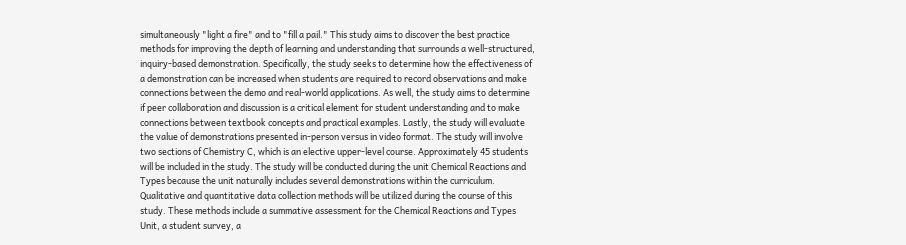simultaneously "light a fire" and to "fill a pail." This study aims to discover the best practice methods for improving the depth of learning and understanding that surrounds a well-structured, inquiry-based demonstration. Specifically, the study seeks to determine how the effectiveness of a demonstration can be increased when students are required to record observations and make connections between the demo and real-world applications. As well, the study aims to determine if peer collaboration and discussion is a critical element for student understanding and to make connections between textbook concepts and practical examples. Lastly, the study will evaluate the value of demonstrations presented in-person versus in video format. The study will involve two sections of Chemistry C, which is an elective upper-level course. Approximately 45 students will be included in the study. The study will be conducted during the unit Chemical Reactions and Types because the unit naturally includes several demonstrations within the curriculum. Qualitative and quantitative data collection methods will be utilized during the course of this study. These methods include a summative assessment for the Chemical Reactions and Types Unit, a student survey, a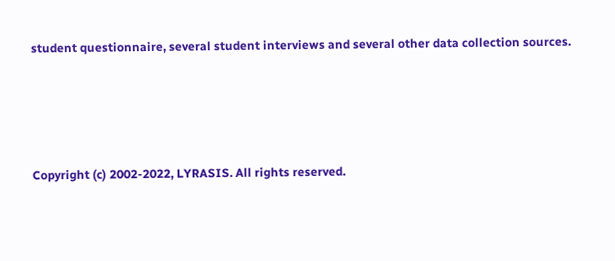student questionnaire, several student interviews and several other data collection sources.




Copyright (c) 2002-2022, LYRASIS. All rights reserved.